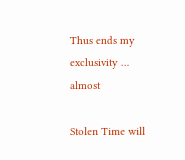Thus ends my exclusivity … almost

Stolen Time will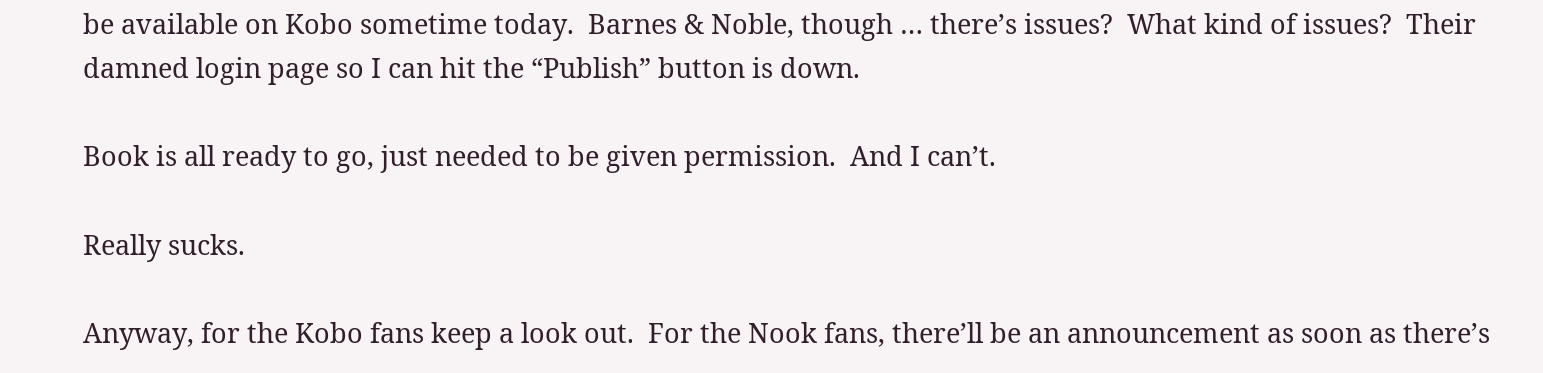be available on Kobo sometime today.  Barnes & Noble, though … there’s issues?  What kind of issues?  Their damned login page so I can hit the “Publish” button is down.

Book is all ready to go, just needed to be given permission.  And I can’t.

Really sucks.

Anyway, for the Kobo fans keep a look out.  For the Nook fans, there’ll be an announcement as soon as there’s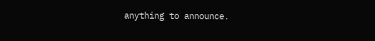anything to announce.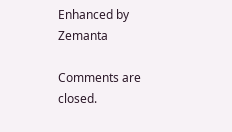Enhanced by Zemanta

Comments are closed.